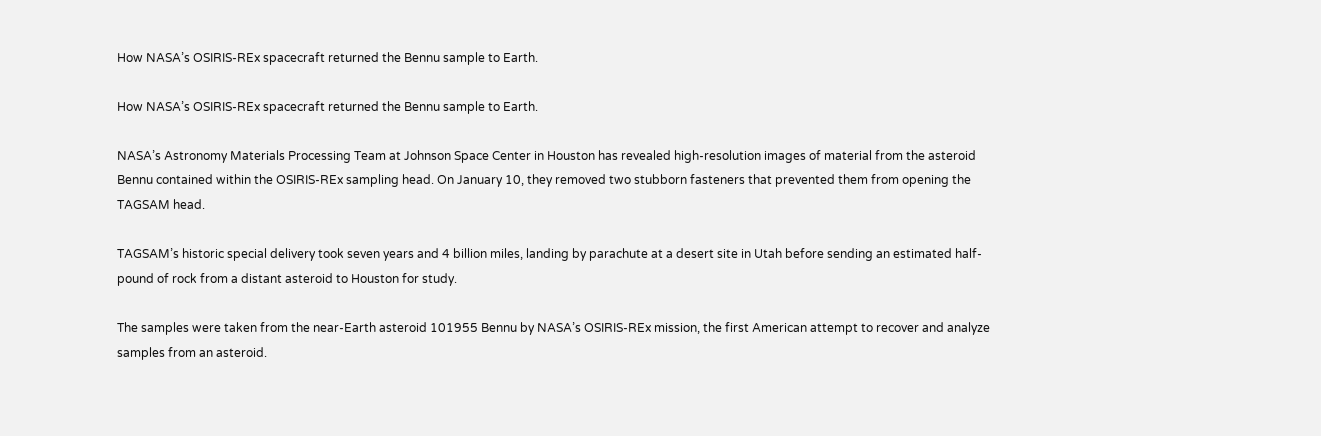How NASA’s OSIRIS-REx spacecraft returned the Bennu sample to Earth.

How NASA’s OSIRIS-REx spacecraft returned the Bennu sample to Earth.

NASA’s Astronomy Materials Processing Team at Johnson Space Center in Houston has revealed high-resolution images of material from the asteroid Bennu contained within the OSIRIS-REx sampling head. On January 10, they removed two stubborn fasteners that prevented them from opening the TAGSAM head.

TAGSAM’s historic special delivery took seven years and 4 billion miles, landing by parachute at a desert site in Utah before sending an estimated half-pound of rock from a distant asteroid to Houston for study.

The samples were taken from the near-Earth asteroid 101955 Bennu by NASA’s OSIRIS-REx mission, the first American attempt to recover and analyze samples from an asteroid.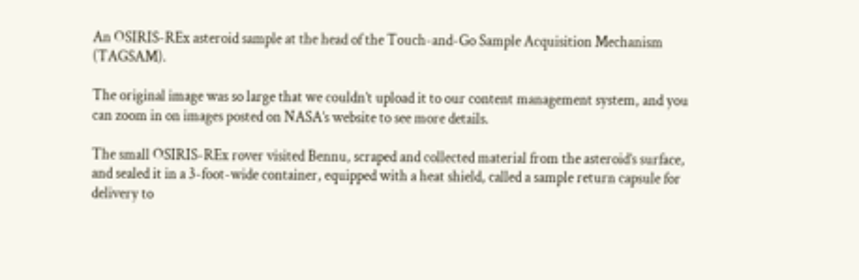An OSIRIS-REx asteroid sample at the head of the Touch-and-Go Sample Acquisition Mechanism (TAGSAM).

The original image was so large that we couldn’t upload it to our content management system, and you can zoom in on images posted on NASA’s website to see more details.

The small OSIRIS-REx rover visited Bennu, scraped and collected material from the asteroid’s surface, and sealed it in a 3-foot-wide container, equipped with a heat shield, called a sample return capsule for delivery to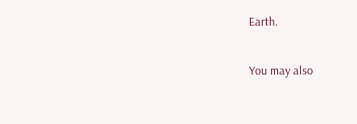Earth.

You may also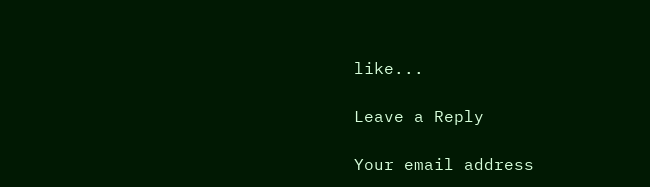like...

Leave a Reply

Your email address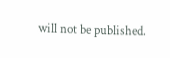will not be published.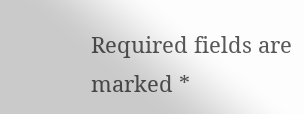Required fields are marked *